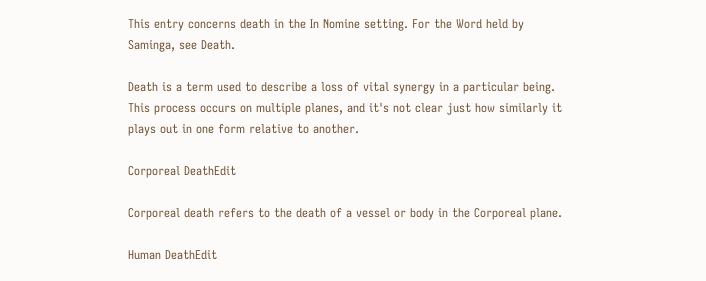This entry concerns death in the In Nomine setting. For the Word held by Saminga, see Death.

Death is a term used to describe a loss of vital synergy in a particular being. This process occurs on multiple planes, and it's not clear just how similarly it plays out in one form relative to another.

Corporeal DeathEdit

Corporeal death refers to the death of a vessel or body in the Corporeal plane.

Human DeathEdit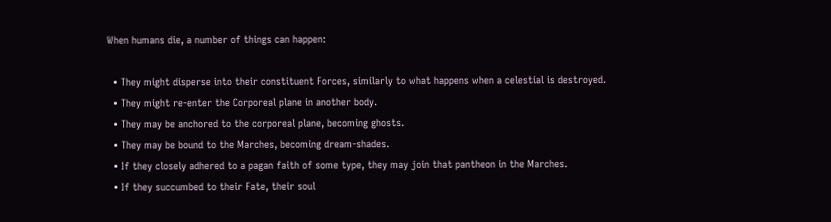When humans die, a number of things can happen:

  • They might disperse into their constituent Forces, similarly to what happens when a celestial is destroyed.
  • They might re-enter the Corporeal plane in another body.
  • They may be anchored to the corporeal plane, becoming ghosts.
  • They may be bound to the Marches, becoming dream-shades.
  • If they closely adhered to a pagan faith of some type, they may join that pantheon in the Marches.
  • If they succumbed to their Fate, their soul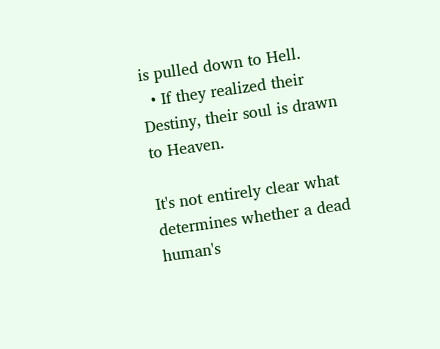is pulled down to Hell.
  • If they realized their Destiny, their soul is drawn to Heaven.

It's not entirely clear what determines whether a dead human's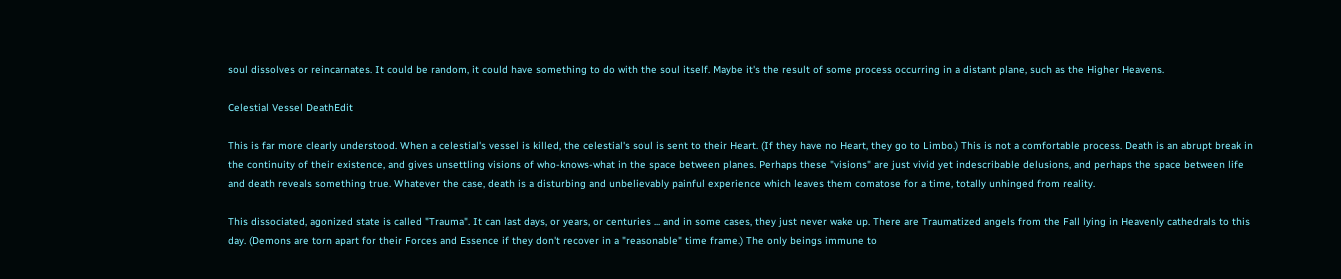soul dissolves or reincarnates. It could be random, it could have something to do with the soul itself. Maybe it's the result of some process occurring in a distant plane, such as the Higher Heavens.

Celestial Vessel DeathEdit

This is far more clearly understood. When a celestial's vessel is killed, the celestial's soul is sent to their Heart. (If they have no Heart, they go to Limbo.) This is not a comfortable process. Death is an abrupt break in the continuity of their existence, and gives unsettling visions of who-knows-what in the space between planes. Perhaps these "visions" are just vivid yet indescribable delusions, and perhaps the space between life and death reveals something true. Whatever the case, death is a disturbing and unbelievably painful experience which leaves them comatose for a time, totally unhinged from reality.

This dissociated, agonized state is called "Trauma". It can last days, or years, or centuries ... and in some cases, they just never wake up. There are Traumatized angels from the Fall lying in Heavenly cathedrals to this day. (Demons are torn apart for their Forces and Essence if they don't recover in a "reasonable" time frame.) The only beings immune to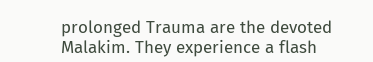prolonged Trauma are the devoted Malakim. They experience a flash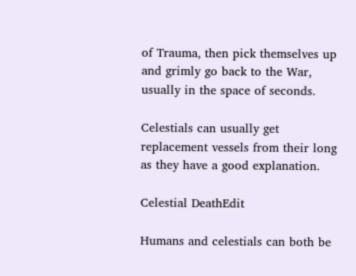of Trauma, then pick themselves up and grimly go back to the War, usually in the space of seconds.

Celestials can usually get replacement vessels from their long as they have a good explanation.

Celestial DeathEdit

Humans and celestials can both be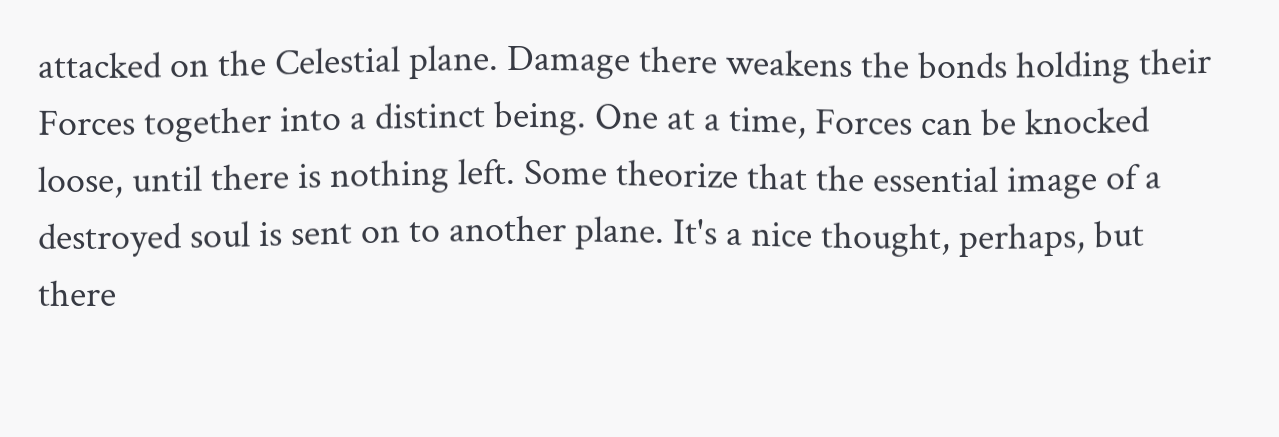attacked on the Celestial plane. Damage there weakens the bonds holding their Forces together into a distinct being. One at a time, Forces can be knocked loose, until there is nothing left. Some theorize that the essential image of a destroyed soul is sent on to another plane. It's a nice thought, perhaps, but there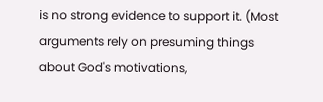is no strong evidence to support it. (Most arguments rely on presuming things about God's motivations,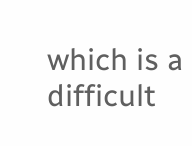which is a difficult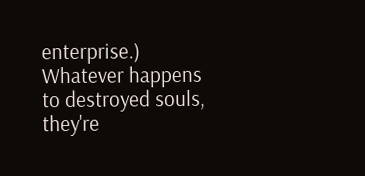enterprise.) Whatever happens to destroyed souls, they're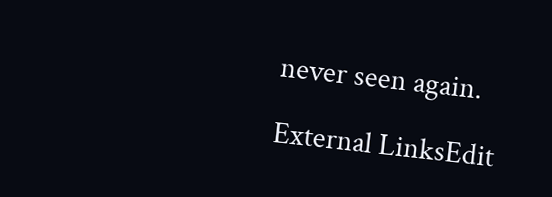never seen again.

External LinksEdit